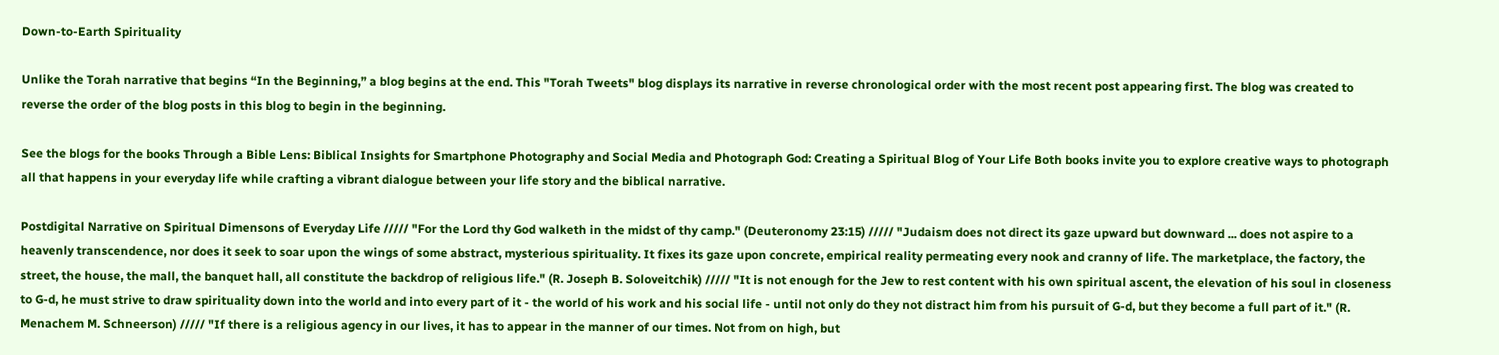Down-to-Earth Spirituality

Unlike the Torah narrative that begins “In the Beginning,” a blog begins at the end. This "Torah Tweets" blog displays its narrative in reverse chronological order with the most recent post appearing first. The blog was created to reverse the order of the blog posts in this blog to begin in the beginning.

See the blogs for the books Through a Bible Lens: Biblical Insights for Smartphone Photography and Social Media and Photograph God: Creating a Spiritual Blog of Your Life Both books invite you to explore creative ways to photograph all that happens in your everyday life while crafting a vibrant dialogue between your life story and the biblical narrative.

Postdigital Narrative on Spiritual Dimensons of Everyday Life ///// "For the Lord thy God walketh in the midst of thy camp." (Deuteronomy 23:15) ///// "Judaism does not direct its gaze upward but downward ... does not aspire to a heavenly transcendence, nor does it seek to soar upon the wings of some abstract, mysterious spirituality. It fixes its gaze upon concrete, empirical reality permeating every nook and cranny of life. The marketplace, the factory, the street, the house, the mall, the banquet hall, all constitute the backdrop of religious life." (R. Joseph B. Soloveitchik) ///// "It is not enough for the Jew to rest content with his own spiritual ascent, the elevation of his soul in closeness to G-d, he must strive to draw spirituality down into the world and into every part of it - the world of his work and his social life - until not only do they not distract him from his pursuit of G-d, but they become a full part of it." (R. Menachem M. Schneerson) ///// "If there is a religious agency in our lives, it has to appear in the manner of our times. Not from on high, but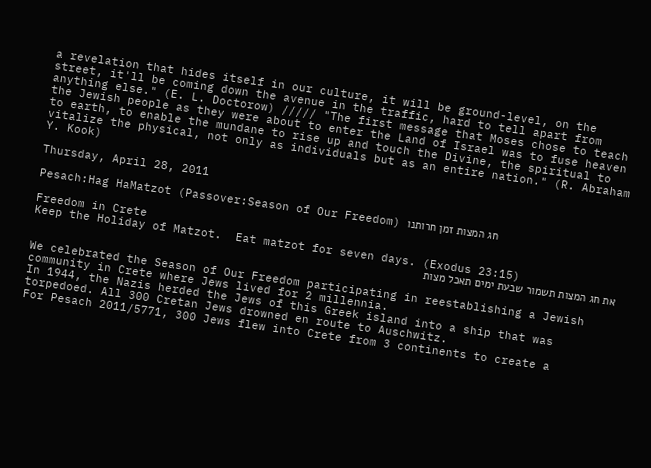a revelation that hides itself in our culture, it will be ground-level, on the street, it'll be coming down the avenue in the traffic, hard to tell apart from anything else." (E. L. Doctorow) ///// "The first message that Moses chose to teach the Jewish people as they were about to enter the Land of Israel was to fuse heaven to earth, to enable the mundane to rise up and touch the Divine, the spiritual to vitalize the physical, not only as individuals but as an entire nation." (R. Abraham Y. Kook)

Thursday, April 28, 2011

Pesach:Hag HaMatzot (Passover:Season of Our Freedom) חג המצות זמן חרותנו

Freedom in Crete
Keep the Holiday of Matzot.  Eat matzot for seven days. (Exodus 23:15)
את חג המצות תשמור שבעת ימים תאכל מצות

We celebrated the Season of Our Freedom participating in reestablishing a Jewish community in Crete where Jews lived for 2 millennia.
In 1944, the Nazis herded the Jews of this Greek island into a ship that was torpedoed. All 300 Cretan Jews drowned en route to Auschwitz.
For Pesach 2011/5771, 300 Jews flew into Crete from 3 continents to create a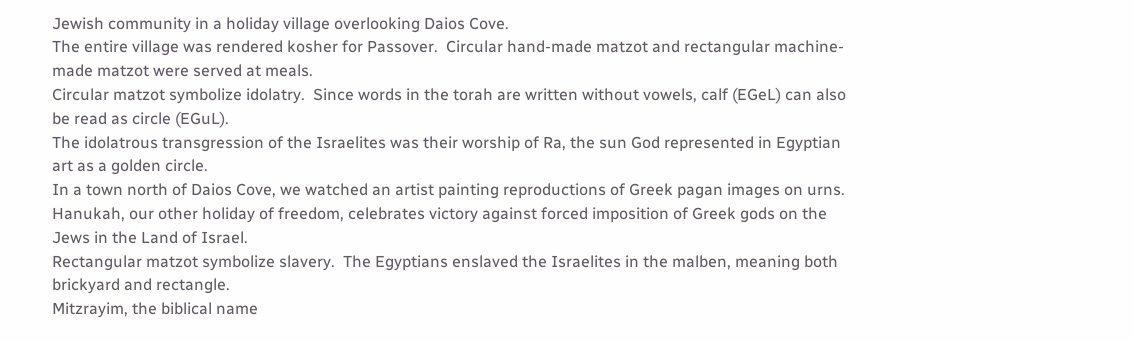Jewish community in a holiday village overlooking Daios Cove.
The entire village was rendered kosher for Passover.  Circular hand-made matzot and rectangular machine-made matzot were served at meals.
Circular matzot symbolize idolatry.  Since words in the torah are written without vowels, calf (EGeL) can also be read as circle (EGuL).
The idolatrous transgression of the Israelites was their worship of Ra, the sun God represented in Egyptian art as a golden circle.
In a town north of Daios Cove, we watched an artist painting reproductions of Greek pagan images on urns.
Hanukah, our other holiday of freedom, celebrates victory against forced imposition of Greek gods on the Jews in the Land of Israel.
Rectangular matzot symbolize slavery.  The Egyptians enslaved the Israelites in the malben, meaning both brickyard and rectangle.
Mitzrayim, the biblical name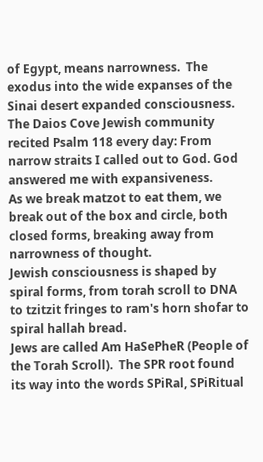of Egypt, means narrowness.  The exodus into the wide expanses of the Sinai desert expanded consciousness.
The Daios Cove Jewish community recited Psalm 118 every day: From narrow straits I called out to God. God answered me with expansiveness.
As we break matzot to eat them, we break out of the box and circle, both closed forms, breaking away from narrowness of thought.
Jewish consciousness is shaped by spiral forms, from torah scroll to DNA to tzitzit fringes to ram's horn shofar to spiral hallah bread.
Jews are called Am HaSePheR (People of the Torah Scroll).  The SPR root found its way into the words SPiRal, SPiRitual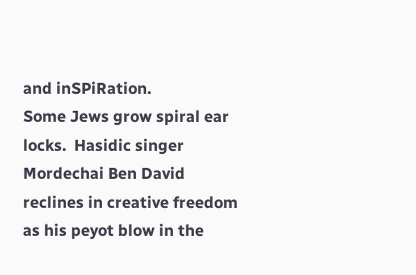and inSPiRation.
Some Jews grow spiral ear locks.  Hasidic singer Mordechai Ben David reclines in creative freedom as his peyot blow in the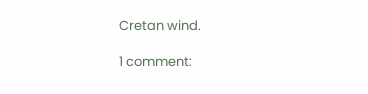Cretan wind.

1 comment: